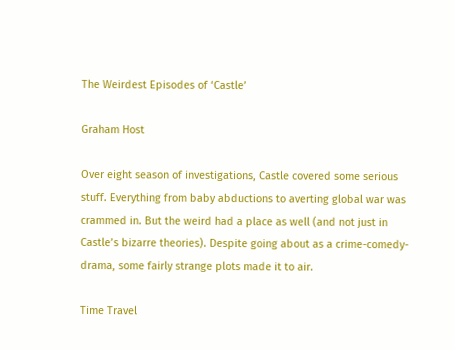The Weirdest Episodes of ‘Castle’

Graham Host

Over eight season of investigations, Castle covered some serious stuff. Everything from baby abductions to averting global war was crammed in. But the weird had a place as well (and not just in Castle’s bizarre theories). Despite going about as a crime-comedy-drama, some fairly strange plots made it to air.

Time Travel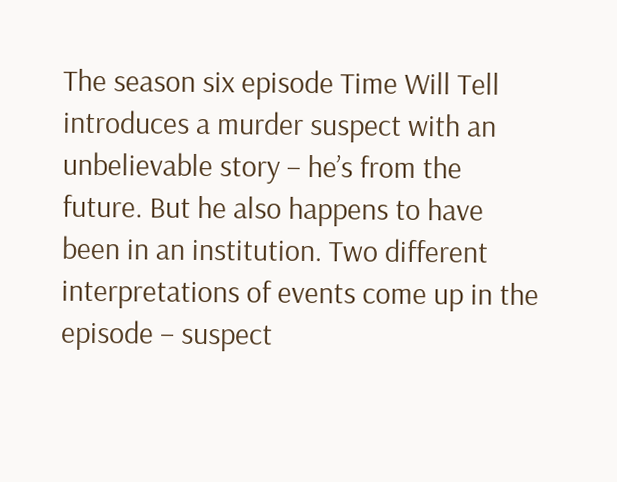The season six episode Time Will Tell introduces a murder suspect with an unbelievable story – he’s from the future. But he also happens to have been in an institution. Two different interpretations of events come up in the episode – suspect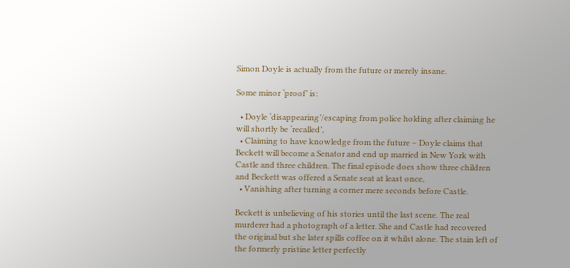Simon Doyle is actually from the future or merely insane.

Some minor ‘proof’ is:

  • Doyle ‘disappearing’/escaping from police holding after claiming he will shortly be ‘recalled’,
  • Claiming to have knowledge from the future – Doyle claims that Beckett will become a Senator and end up married in New York with Castle and three children. The final episode does show three children and Beckett was offered a Senate seat at least once,
  • Vanishing after turning a corner mere seconds before Castle.

Beckett is unbelieving of his stories until the last scene. The real murderer had a photograph of a letter. She and Castle had recovered the original but she later spills coffee on it whilst alone. The stain left of the formerly pristine letter perfectly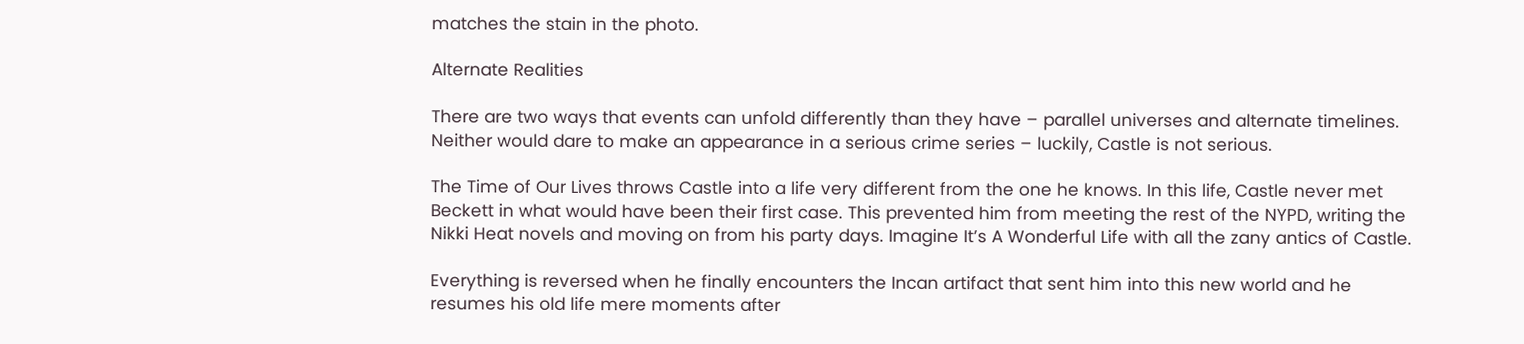matches the stain in the photo.

Alternate Realities

There are two ways that events can unfold differently than they have – parallel universes and alternate timelines. Neither would dare to make an appearance in a serious crime series – luckily, Castle is not serious.

The Time of Our Lives throws Castle into a life very different from the one he knows. In this life, Castle never met Beckett in what would have been their first case. This prevented him from meeting the rest of the NYPD, writing the Nikki Heat novels and moving on from his party days. Imagine It’s A Wonderful Life with all the zany antics of Castle.

Everything is reversed when he finally encounters the Incan artifact that sent him into this new world and he resumes his old life mere moments after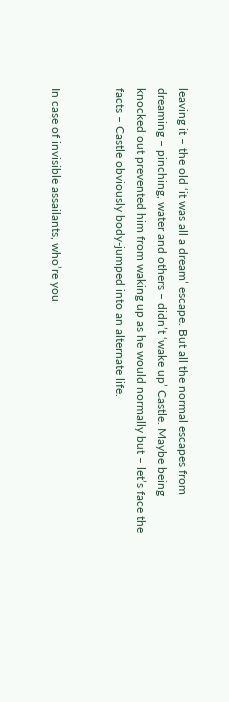leaving it – the old ‘it was all a dream’ escape. But all the normal escapes from dreaming – pinching, water and others – didn’t ‘wake up’ Castle. Maybe being knocked out prevented him from waking up as he would normally but – let’s face the facts – Castle obviously body-jumped into an alternate life.


In case of invisible assailants, who’re you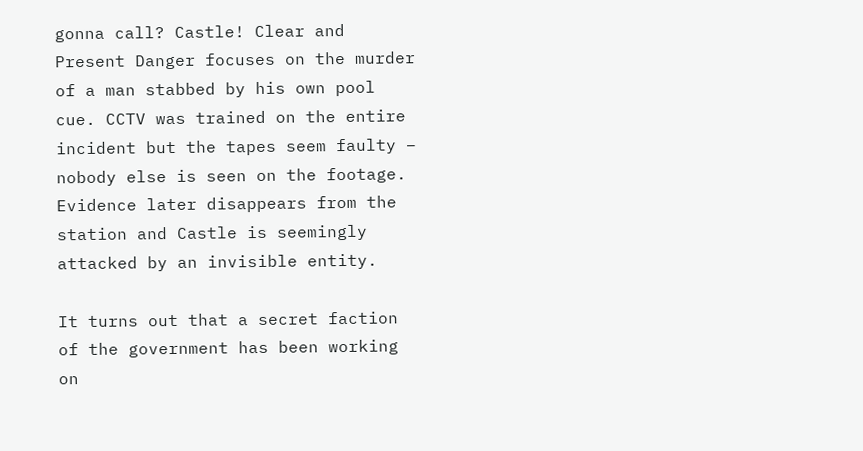gonna call? Castle! Clear and Present Danger focuses on the murder of a man stabbed by his own pool cue. CCTV was trained on the entire incident but the tapes seem faulty – nobody else is seen on the footage. Evidence later disappears from the station and Castle is seemingly attacked by an invisible entity.

It turns out that a secret faction of the government has been working on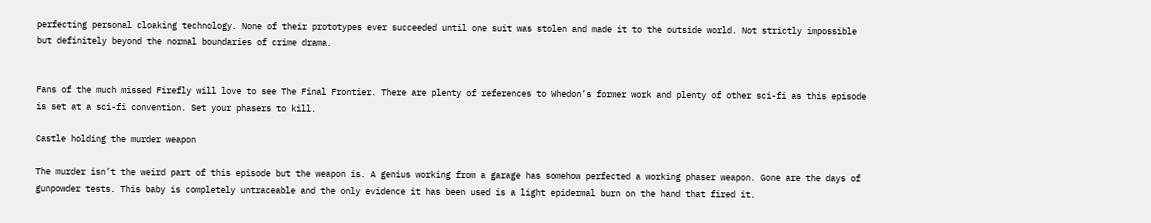perfecting personal cloaking technology. None of their prototypes ever succeeded until one suit was stolen and made it to the outside world. Not strictly impossible but definitely beyond the normal boundaries of crime drama.


Fans of the much missed Firefly will love to see The Final Frontier. There are plenty of references to Whedon’s former work and plenty of other sci-fi as this episode is set at a sci-fi convention. Set your phasers to kill.

Castle holding the murder weapon

The murder isn’t the weird part of this episode but the weapon is. A genius working from a garage has somehow perfected a working phaser weapon. Gone are the days of gunpowder tests. This baby is completely untraceable and the only evidence it has been used is a light epidermal burn on the hand that fired it.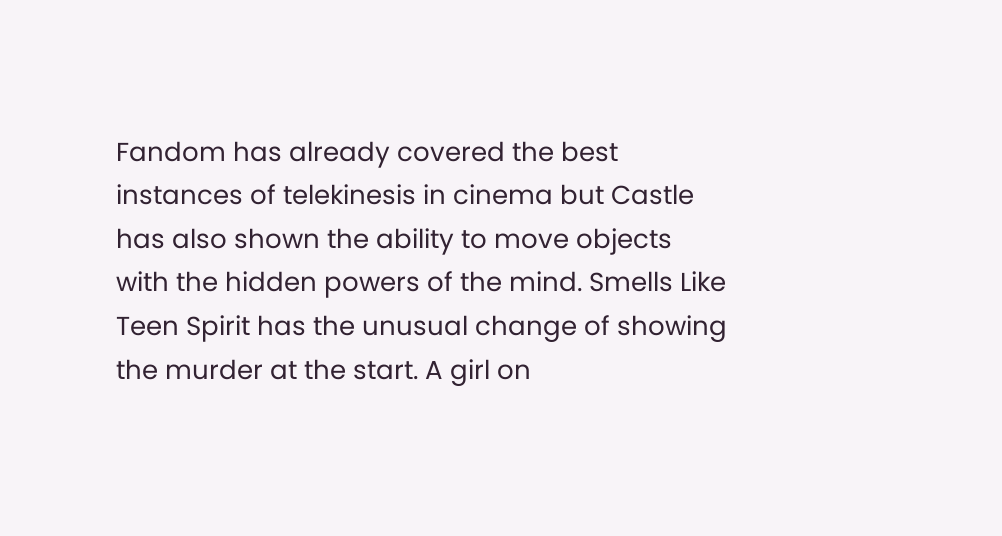Fandom has already covered the best instances of telekinesis in cinema but Castle has also shown the ability to move objects with the hidden powers of the mind. Smells Like Teen Spirit has the unusual change of showing the murder at the start. A girl on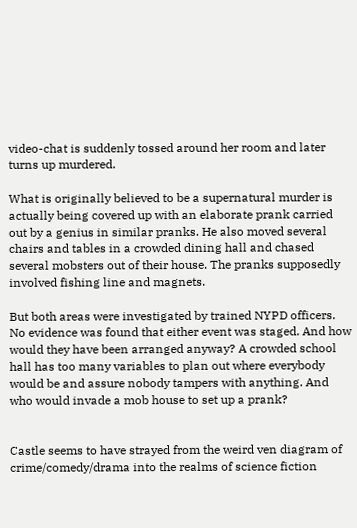video-chat is suddenly tossed around her room and later turns up murdered.

What is originally believed to be a supernatural murder is actually being covered up with an elaborate prank carried out by a genius in similar pranks. He also moved several chairs and tables in a crowded dining hall and chased several mobsters out of their house. The pranks supposedly involved fishing line and magnets.

But both areas were investigated by trained NYPD officers. No evidence was found that either event was staged. And how would they have been arranged anyway? A crowded school hall has too many variables to plan out where everybody would be and assure nobody tampers with anything. And who would invade a mob house to set up a prank?


Castle seems to have strayed from the weird ven diagram of crime/comedy/drama into the realms of science fiction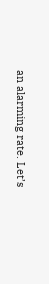an alarming rate. Let’s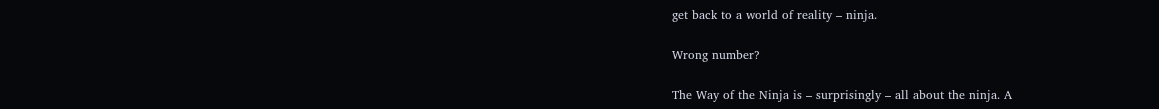get back to a world of reality – ninja.

Wrong number?

The Way of the Ninja is – surprisingly – all about the ninja. A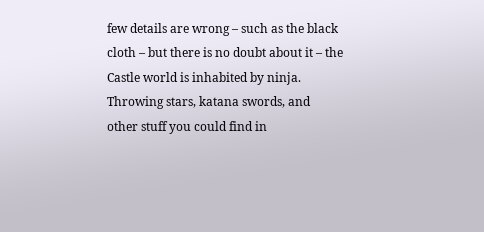few details are wrong – such as the black cloth – but there is no doubt about it – the Castle world is inhabited by ninja. Throwing stars, katana swords, and other stuff you could find in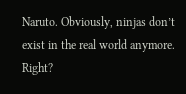Naruto. Obviously, ninjas don’t exist in the real world anymore. Right?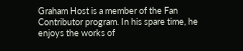Graham Host is a member of the Fan Contributor program. In his spare time, he enjoys the works of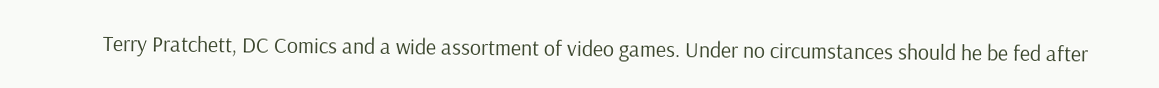Terry Pratchett, DC Comics and a wide assortment of video games. Under no circumstances should he be fed after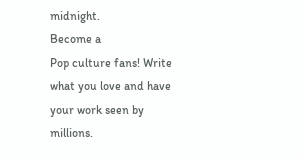midnight.
Become a
Pop culture fans! Write what you love and have your work seen by millions.